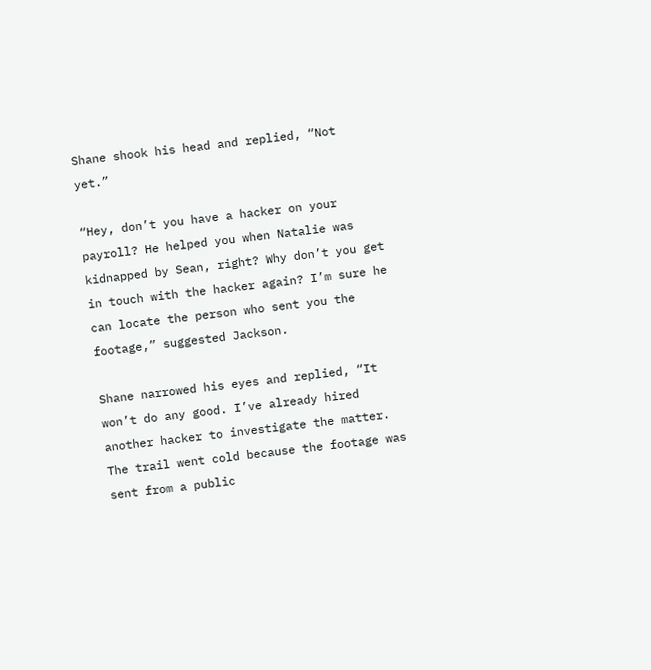Shane shook his head and replied, “Not yet.”

“Hey, don’t you have a hacker on your payroll? He helped you when Natalie was kidnapped by Sean, right? Why don’t you get in touch with the hacker again? I’m sure he can locate the person who sent you the footage,” suggested Jackson.

Shane narrowed his eyes and replied, “It won’t do any good. I’ve already hired another hacker to investigate the matter. The trail went cold because the footage was sent from a public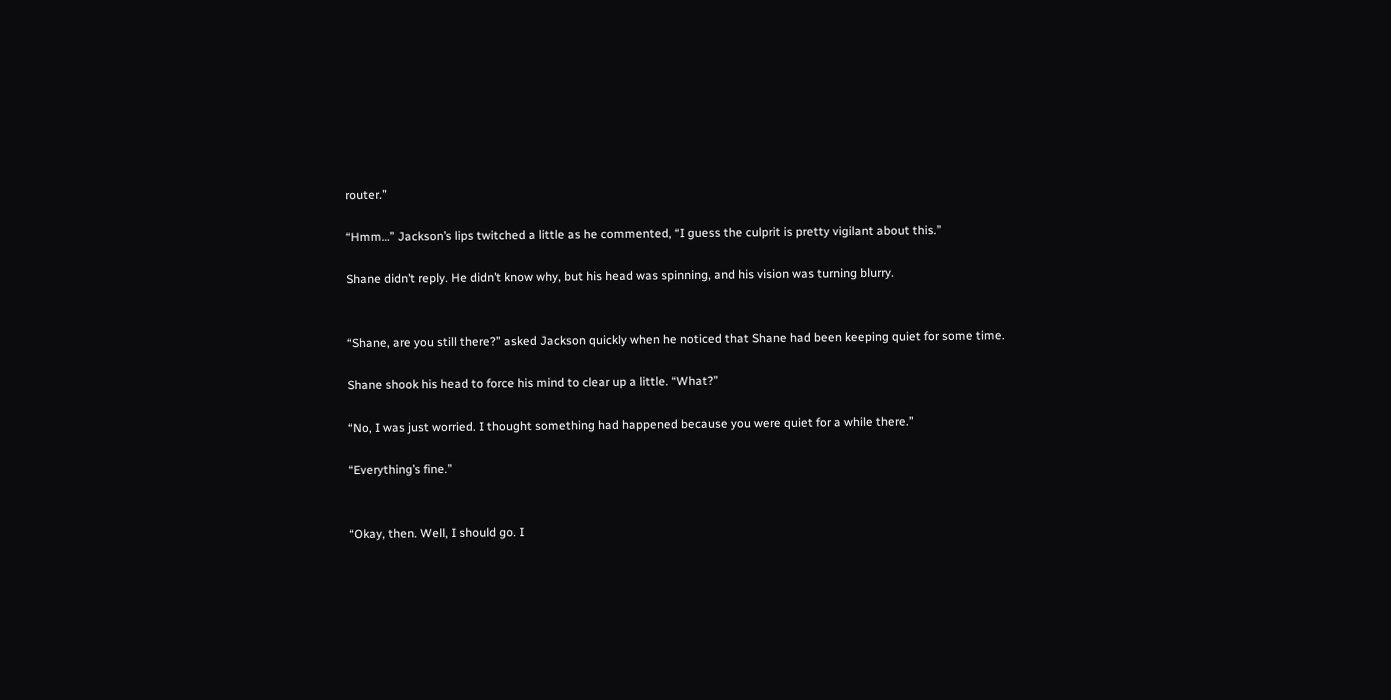router.”

“Hmm…” Jackson’s lips twitched a little as he commented, “I guess the culprit is pretty vigilant about this.”

Shane didn’t reply. He didn’t know why, but his head was spinning, and his vision was turning blurry.


“Shane, are you still there?” asked Jackson quickly when he noticed that Shane had been keeping quiet for some time.

Shane shook his head to force his mind to clear up a little. “What?”

“No, I was just worried. I thought something had happened because you were quiet for a while there.”

“Everything’s fine.”


“Okay, then. Well, I should go. I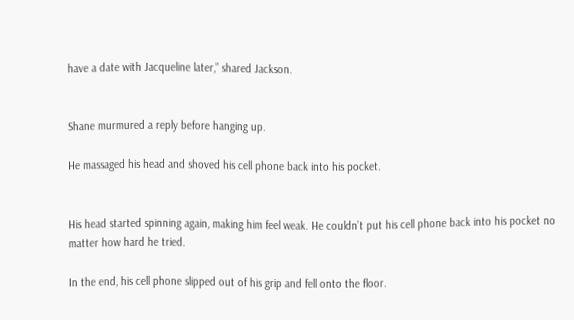have a date with Jacqueline later,” shared Jackson.


Shane murmured a reply before hanging up.

He massaged his head and shoved his cell phone back into his pocket.


His head started spinning again, making him feel weak. He couldn’t put his cell phone back into his pocket no matter how hard he tried.

In the end, his cell phone slipped out of his grip and fell onto the floor.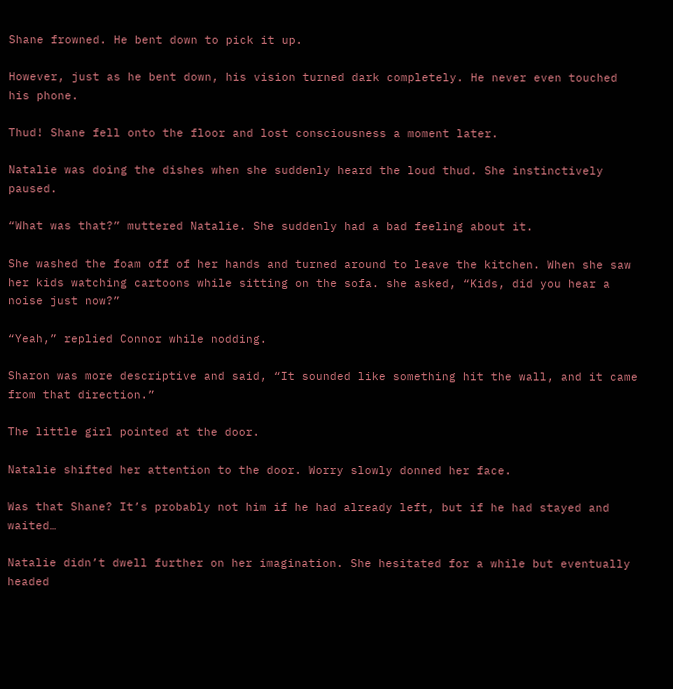Shane frowned. He bent down to pick it up.

However, just as he bent down, his vision turned dark completely. He never even touched his phone.

Thud! Shane fell onto the floor and lost consciousness a moment later.

Natalie was doing the dishes when she suddenly heard the loud thud. She instinctively paused.

“What was that?” muttered Natalie. She suddenly had a bad feeling about it.

She washed the foam off of her hands and turned around to leave the kitchen. When she saw her kids watching cartoons while sitting on the sofa. she asked, “Kids, did you hear a noise just now?”

“Yeah,” replied Connor while nodding.

Sharon was more descriptive and said, “It sounded like something hit the wall, and it came from that direction.”

The little girl pointed at the door.

Natalie shifted her attention to the door. Worry slowly donned her face.

Was that Shane? It’s probably not him if he had already left, but if he had stayed and waited…

Natalie didn’t dwell further on her imagination. She hesitated for a while but eventually headed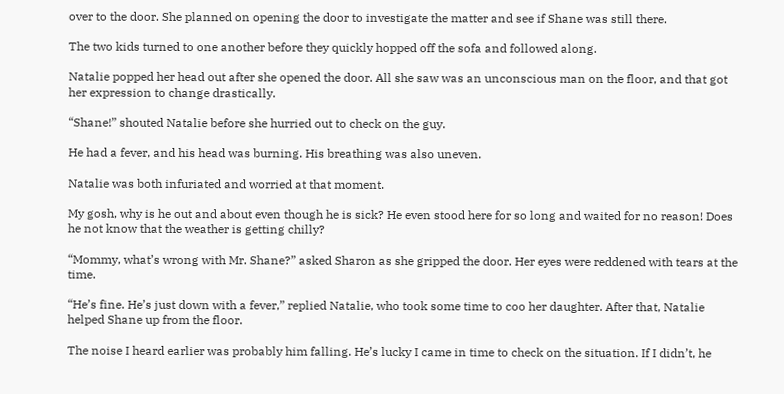over to the door. She planned on opening the door to investigate the matter and see if Shane was still there.

The two kids turned to one another before they quickly hopped off the sofa and followed along.

Natalie popped her head out after she opened the door. All she saw was an unconscious man on the floor, and that got her expression to change drastically.

“Shane!” shouted Natalie before she hurried out to check on the guy.

He had a fever, and his head was burning. His breathing was also uneven.

Natalie was both infuriated and worried at that moment.

My gosh, why is he out and about even though he is sick? He even stood here for so long and waited for no reason! Does he not know that the weather is getting chilly?

“Mommy, what’s wrong with Mr. Shane?” asked Sharon as she gripped the door. Her eyes were reddened with tears at the time.

“He’s fine. He’s just down with a fever,” replied Natalie, who took some time to coo her daughter. After that, Natalie helped Shane up from the floor.

The noise I heard earlier was probably him falling. He’s lucky I came in time to check on the situation. If I didn’t, he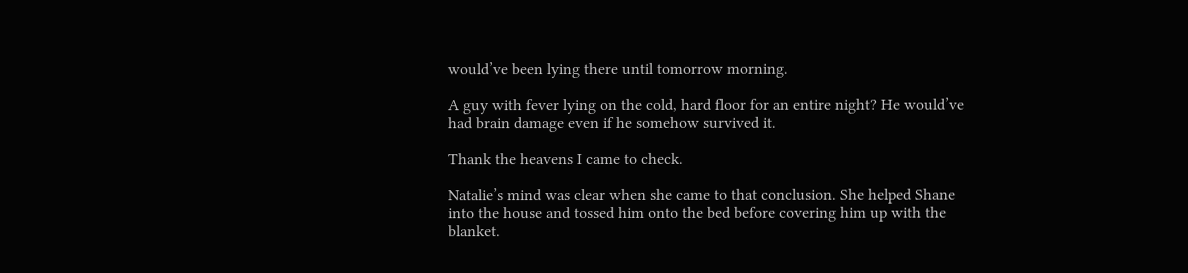would’ve been lying there until tomorrow morning.

A guy with fever lying on the cold, hard floor for an entire night? He would’ve had brain damage even if he somehow survived it.

Thank the heavens I came to check.

Natalie’s mind was clear when she came to that conclusion. She helped Shane into the house and tossed him onto the bed before covering him up with the blanket.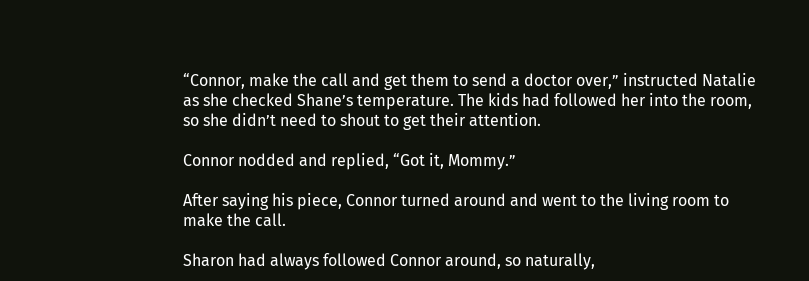“Connor, make the call and get them to send a doctor over,” instructed Natalie as she checked Shane’s temperature. The kids had followed her into the room, so she didn’t need to shout to get their attention.

Connor nodded and replied, “Got it, Mommy.”

After saying his piece, Connor turned around and went to the living room to make the call.

Sharon had always followed Connor around, so naturally,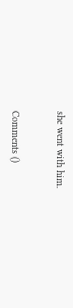she went with him.


Comments ()